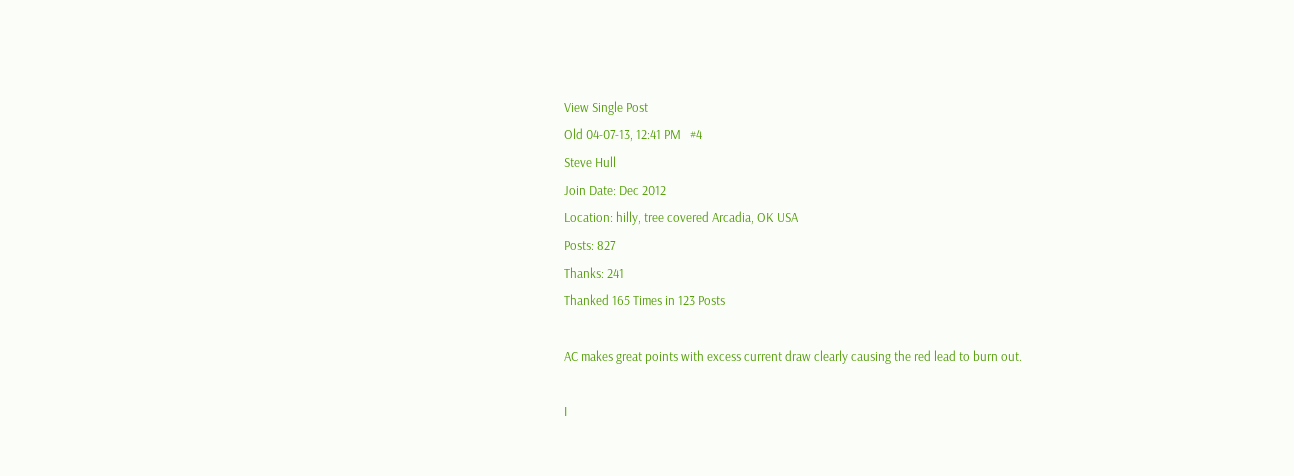View Single Post
Old 04-07-13, 12:41 PM   #4
Steve Hull
Join Date: Dec 2012
Location: hilly, tree covered Arcadia, OK USA
Posts: 827
Thanks: 241
Thanked 165 Times in 123 Posts

AC makes great points with excess current draw clearly causing the red lead to burn out.

I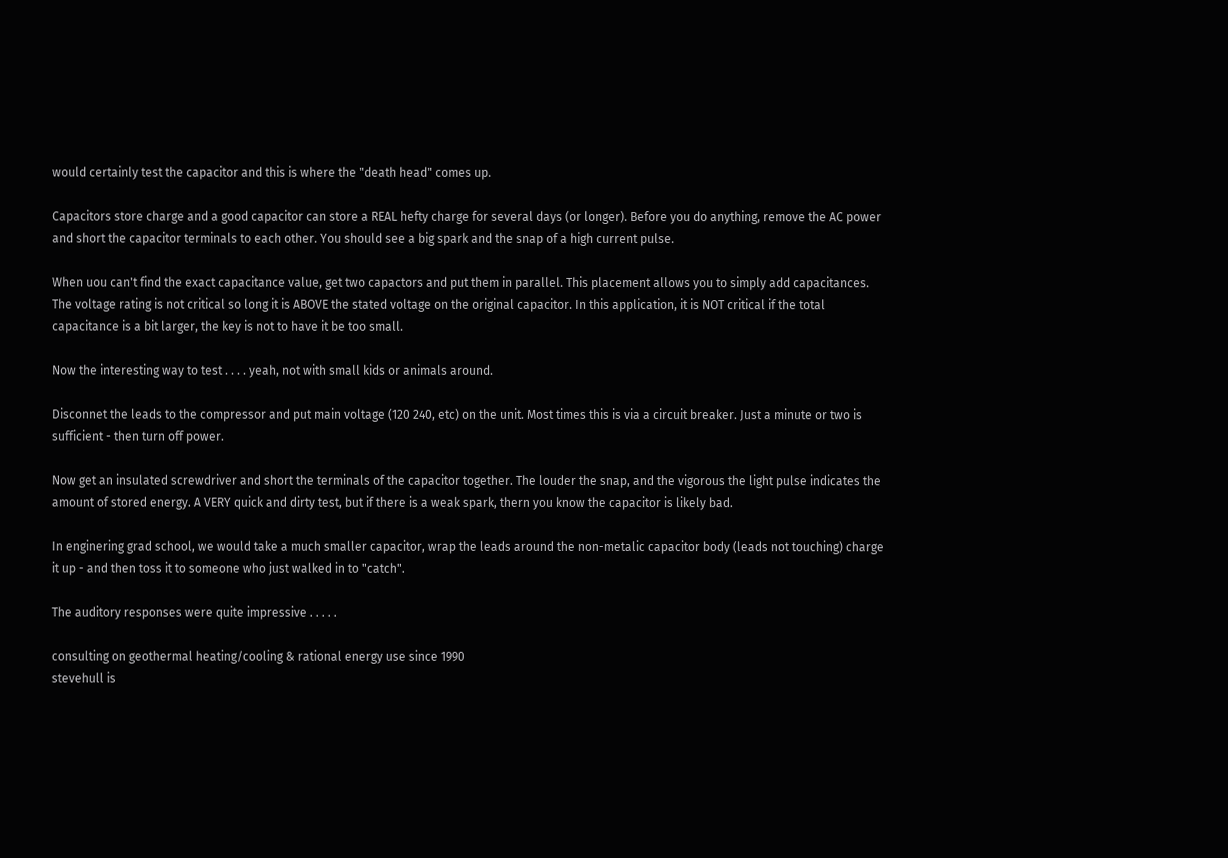would certainly test the capacitor and this is where the "death head" comes up.

Capacitors store charge and a good capacitor can store a REAL hefty charge for several days (or longer). Before you do anything, remove the AC power and short the capacitor terminals to each other. You should see a big spark and the snap of a high current pulse.

When uou can't find the exact capacitance value, get two capactors and put them in parallel. This placement allows you to simply add capacitances. The voltage rating is not critical so long it is ABOVE the stated voltage on the original capacitor. In this application, it is NOT critical if the total capacitance is a bit larger, the key is not to have it be too small.

Now the interesting way to test . . . . yeah, not with small kids or animals around.

Disconnet the leads to the compressor and put main voltage (120 240, etc) on the unit. Most times this is via a circuit breaker. Just a minute or two is sufficient - then turn off power.

Now get an insulated screwdriver and short the terminals of the capacitor together. The louder the snap, and the vigorous the light pulse indicates the amount of stored energy. A VERY quick and dirty test, but if there is a weak spark, thern you know the capacitor is likely bad.

In enginering grad school, we would take a much smaller capacitor, wrap the leads around the non-metalic capacitor body (leads not touching) charge it up - and then toss it to someone who just walked in to "catch".

The auditory responses were quite impressive . . . . .

consulting on geothermal heating/cooling & rational energy use since 1990
stevehull is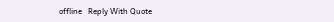offline   Reply With Quote